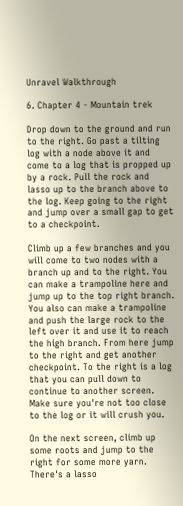Unravel Walkthrough

6. Chapter 4 - Mountain trek

Drop down to the ground and run to the right. Go past a tilting log with a node above it and come to a log that is propped up by a rock. Pull the rock and lasso up to the branch above to the log. Keep going to the right and jump over a small gap to get to a checkpoint.

Climb up a few branches and you will come to two nodes with a branch up and to the right. You can make a trampoline here and jump up to the top right branch. You also can make a trampoline and push the large rock to the left over it and use it to reach the high branch. From here jump to the right and get another checkpoint. To the right is a log that you can pull down to continue to another screen. Make sure you're not too close to the log or it will crush you.

On the next screen, climb up some roots and jump to the right for some more yarn. There's a lasso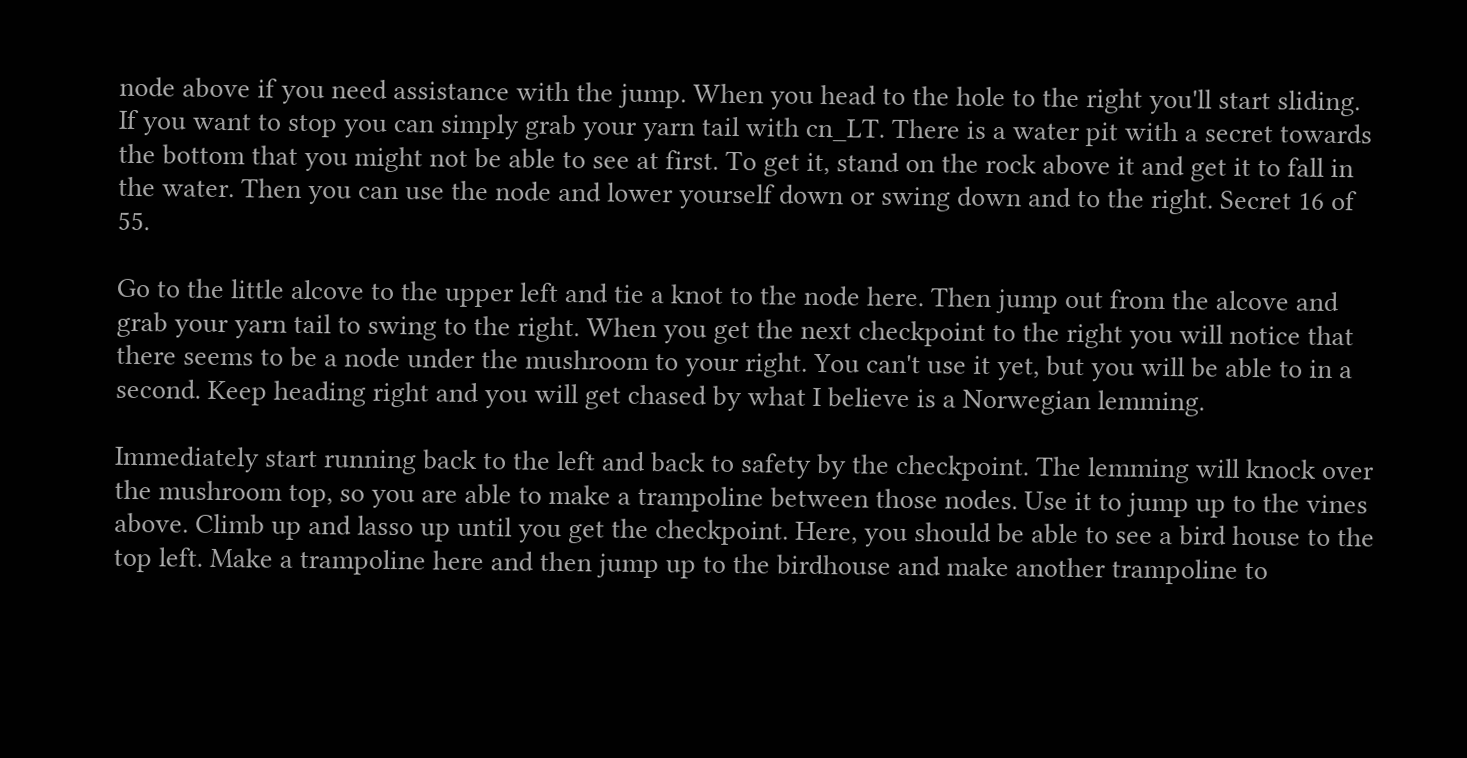node above if you need assistance with the jump. When you head to the hole to the right you'll start sliding. If you want to stop you can simply grab your yarn tail with cn_LT. There is a water pit with a secret towards the bottom that you might not be able to see at first. To get it, stand on the rock above it and get it to fall in the water. Then you can use the node and lower yourself down or swing down and to the right. Secret 16 of 55.

Go to the little alcove to the upper left and tie a knot to the node here. Then jump out from the alcove and grab your yarn tail to swing to the right. When you get the next checkpoint to the right you will notice that there seems to be a node under the mushroom to your right. You can't use it yet, but you will be able to in a second. Keep heading right and you will get chased by what I believe is a Norwegian lemming.

Immediately start running back to the left and back to safety by the checkpoint. The lemming will knock over the mushroom top, so you are able to make a trampoline between those nodes. Use it to jump up to the vines above. Climb up and lasso up until you get the checkpoint. Here, you should be able to see a bird house to the top left. Make a trampoline here and then jump up to the birdhouse and make another trampoline to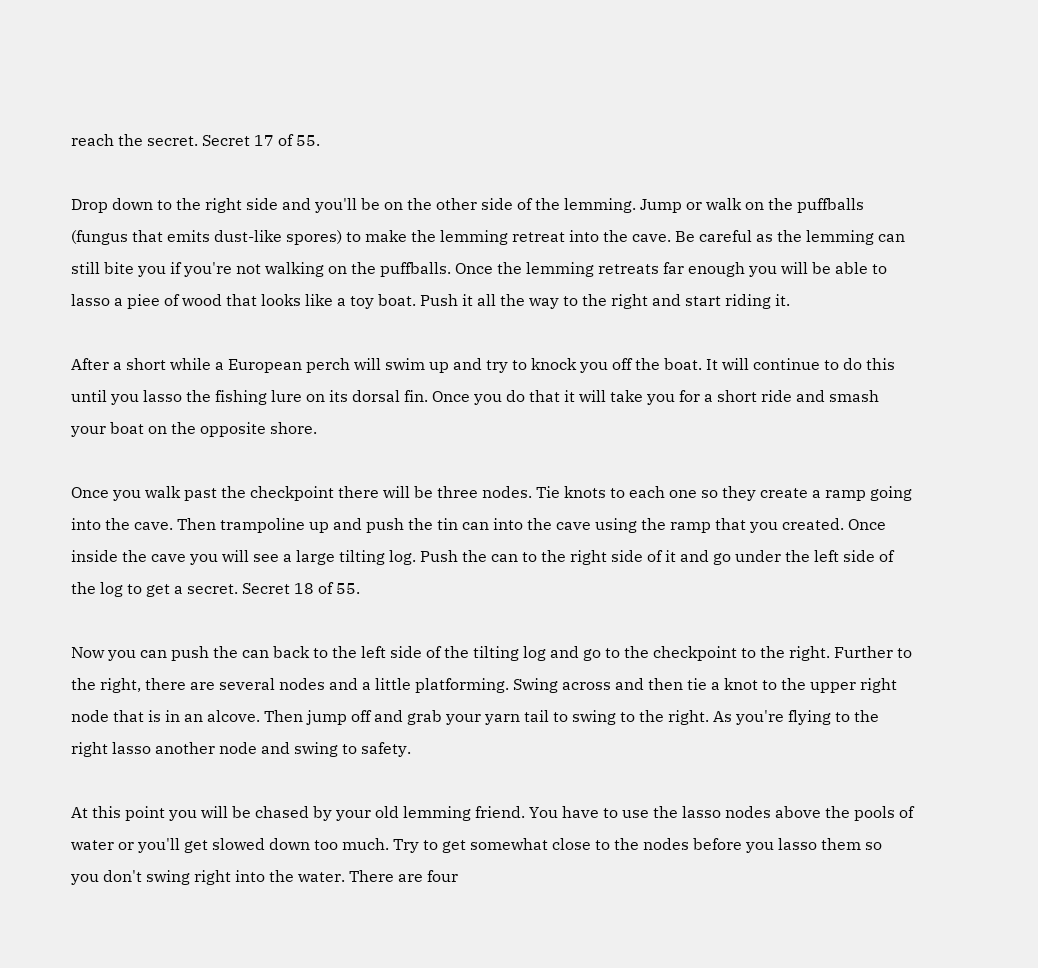reach the secret. Secret 17 of 55.

Drop down to the right side and you'll be on the other side of the lemming. Jump or walk on the puffballs (fungus that emits dust-like spores) to make the lemming retreat into the cave. Be careful as the lemming can still bite you if you're not walking on the puffballs. Once the lemming retreats far enough you will be able to lasso a piee of wood that looks like a toy boat. Push it all the way to the right and start riding it.

After a short while a European perch will swim up and try to knock you off the boat. It will continue to do this until you lasso the fishing lure on its dorsal fin. Once you do that it will take you for a short ride and smash your boat on the opposite shore.

Once you walk past the checkpoint there will be three nodes. Tie knots to each one so they create a ramp going into the cave. Then trampoline up and push the tin can into the cave using the ramp that you created. Once inside the cave you will see a large tilting log. Push the can to the right side of it and go under the left side of the log to get a secret. Secret 18 of 55.

Now you can push the can back to the left side of the tilting log and go to the checkpoint to the right. Further to the right, there are several nodes and a little platforming. Swing across and then tie a knot to the upper right node that is in an alcove. Then jump off and grab your yarn tail to swing to the right. As you're flying to the right lasso another node and swing to safety.

At this point you will be chased by your old lemming friend. You have to use the lasso nodes above the pools of water or you'll get slowed down too much. Try to get somewhat close to the nodes before you lasso them so you don't swing right into the water. There are four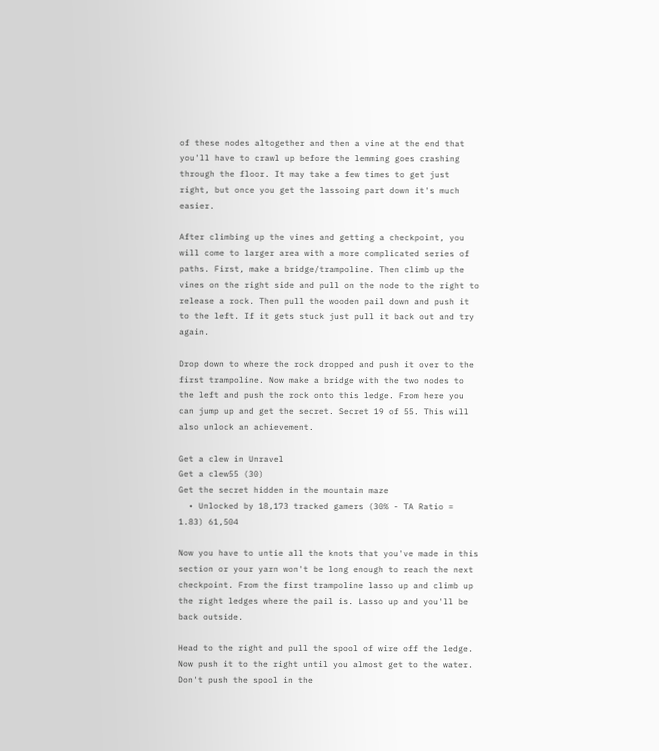of these nodes altogether and then a vine at the end that you'll have to crawl up before the lemming goes crashing through the floor. It may take a few times to get just right, but once you get the lassoing part down it's much easier.

After climbing up the vines and getting a checkpoint, you will come to larger area with a more complicated series of paths. First, make a bridge/trampoline. Then climb up the vines on the right side and pull on the node to the right to release a rock. Then pull the wooden pail down and push it to the left. If it gets stuck just pull it back out and try again.

Drop down to where the rock dropped and push it over to the first trampoline. Now make a bridge with the two nodes to the left and push the rock onto this ledge. From here you can jump up and get the secret. Secret 19 of 55. This will also unlock an achievement.

Get a clew in Unravel
Get a clew55 (30)
Get the secret hidden in the mountain maze
  • Unlocked by 18,173 tracked gamers (30% - TA Ratio = 1.83) 61,504

Now you have to untie all the knots that you've made in this section or your yarn won't be long enough to reach the next checkpoint. From the first trampoline lasso up and climb up the right ledges where the pail is. Lasso up and you'll be back outside.

Head to the right and pull the spool of wire off the ledge. Now push it to the right until you almost get to the water. Don't push the spool in the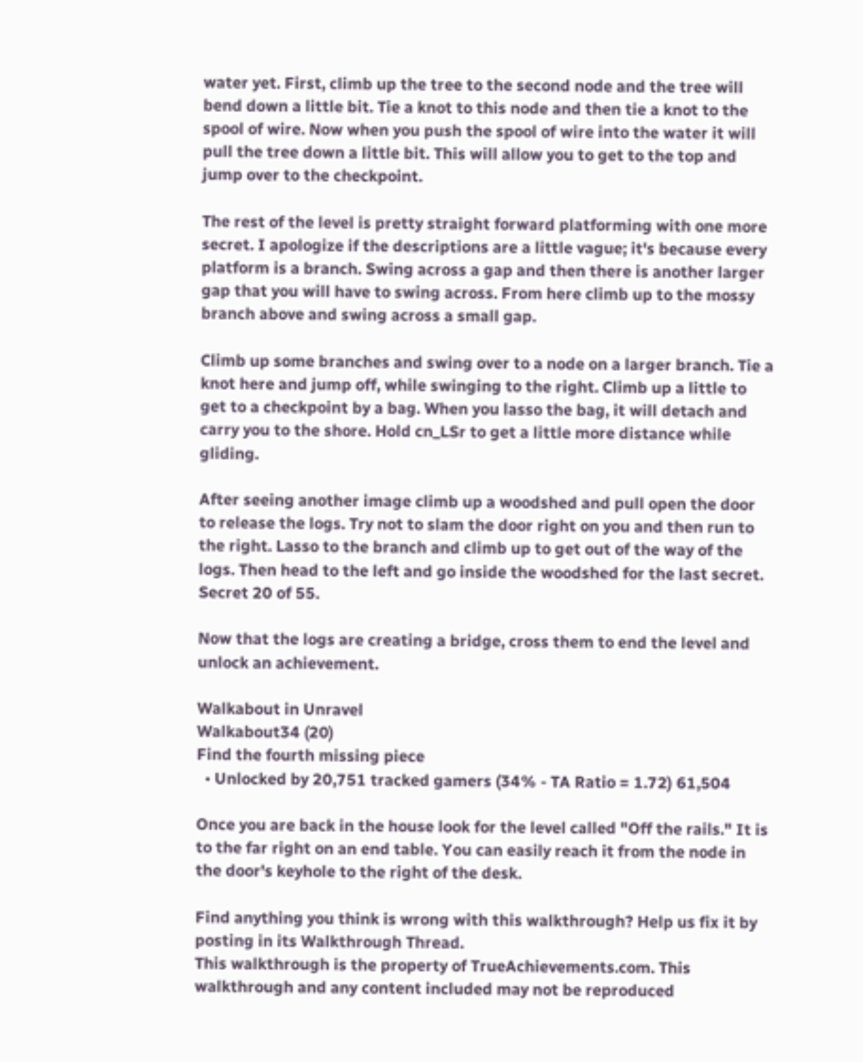water yet. First, climb up the tree to the second node and the tree will bend down a little bit. Tie a knot to this node and then tie a knot to the spool of wire. Now when you push the spool of wire into the water it will pull the tree down a little bit. This will allow you to get to the top and jump over to the checkpoint.

The rest of the level is pretty straight forward platforming with one more secret. I apologize if the descriptions are a little vague; it's because every platform is a branch. Swing across a gap and then there is another larger gap that you will have to swing across. From here climb up to the mossy branch above and swing across a small gap.

Climb up some branches and swing over to a node on a larger branch. Tie a knot here and jump off, while swinging to the right. Climb up a little to get to a checkpoint by a bag. When you lasso the bag, it will detach and carry you to the shore. Hold cn_LSr to get a little more distance while gliding.

After seeing another image climb up a woodshed and pull open the door to release the logs. Try not to slam the door right on you and then run to the right. Lasso to the branch and climb up to get out of the way of the logs. Then head to the left and go inside the woodshed for the last secret. Secret 20 of 55.

Now that the logs are creating a bridge, cross them to end the level and unlock an achievement.

Walkabout in Unravel
Walkabout34 (20)
Find the fourth missing piece
  • Unlocked by 20,751 tracked gamers (34% - TA Ratio = 1.72) 61,504

Once you are back in the house look for the level called "Off the rails." It is to the far right on an end table. You can easily reach it from the node in the door's keyhole to the right of the desk.

Find anything you think is wrong with this walkthrough? Help us fix it by posting in its Walkthrough Thread.
This walkthrough is the property of TrueAchievements.com. This walkthrough and any content included may not be reproduced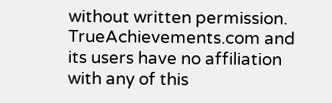without written permission. TrueAchievements.com and its users have no affiliation with any of this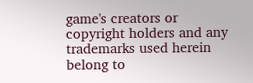game's creators or copyright holders and any trademarks used herein belong to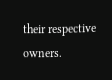their respective owners.